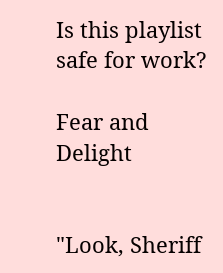Is this playlist safe for work?

Fear and Delight


"Look, Sheriff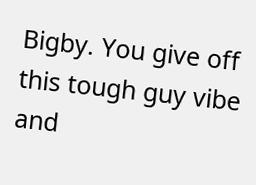Bigby. You give off this tough guy vibe and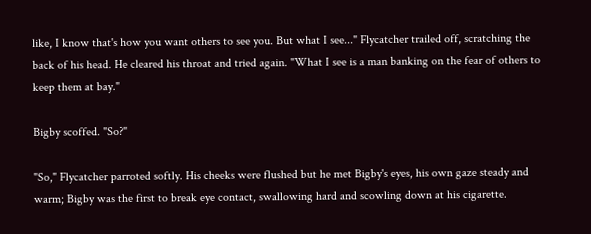like, I know that's how you want others to see you. But what I see..." Flycatcher trailed off, scratching the back of his head. He cleared his throat and tried again. "What I see is a man banking on the fear of others to keep them at bay."

Bigby scoffed. "So?"

"So," Flycatcher parroted softly. His cheeks were flushed but he met Bigby's eyes, his own gaze steady and warm; Bigby was the first to break eye contact, swallowing hard and scowling down at his cigarette.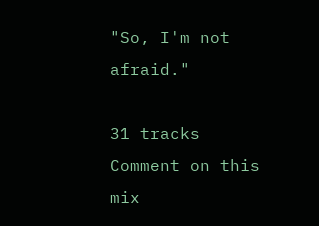"So, I'm not afraid."

31 tracks
Comment on this mix